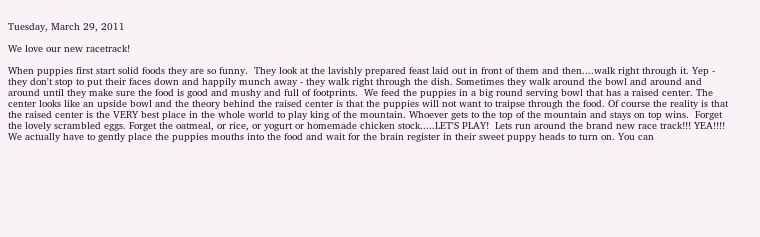Tuesday, March 29, 2011

We love our new racetrack!

When puppies first start solid foods they are so funny.  They look at the lavishly prepared feast laid out in front of them and then....walk right through it. Yep - they don't stop to put their faces down and happily munch away - they walk right through the dish. Sometimes they walk around the bowl and around and around until they make sure the food is good and mushy and full of footprints.  We feed the puppies in a big round serving bowl that has a raised center. The center looks like an upside bowl and the theory behind the raised center is that the puppies will not want to traipse through the food. Of course the reality is that the raised center is the VERY best place in the whole world to play king of the mountain. Whoever gets to the top of the mountain and stays on top wins.  Forget the lovely scrambled eggs. Forget the oatmeal, or rice, or yogurt or homemade chicken stock.....LET'S PLAY!  Lets run around the brand new race track!!! YEA!!!!  We actually have to gently place the puppies mouths into the food and wait for the brain register in their sweet puppy heads to turn on. You can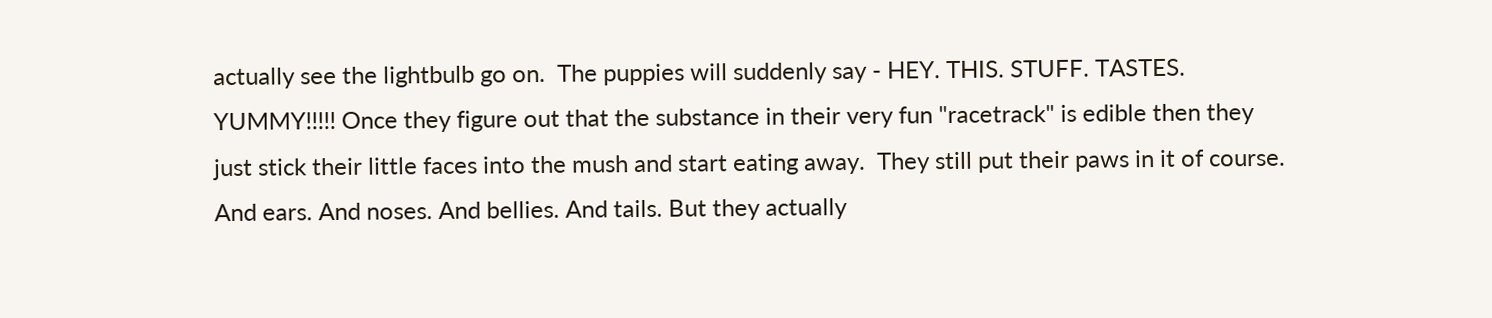actually see the lightbulb go on.  The puppies will suddenly say - HEY. THIS. STUFF. TASTES. YUMMY!!!!! Once they figure out that the substance in their very fun "racetrack" is edible then they just stick their little faces into the mush and start eating away.  They still put their paws in it of course. And ears. And noses. And bellies. And tails. But they actually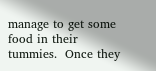manage to get some food in their tummies.  Once they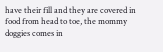have their fill and they are covered in food from head to toe, the mommy doggies comes in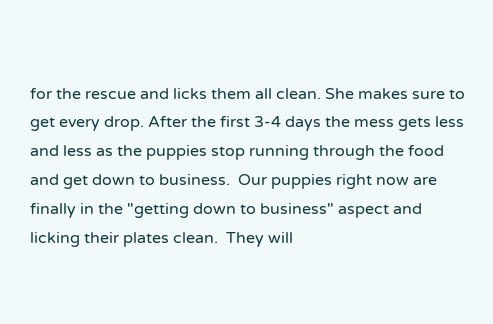for the rescue and licks them all clean. She makes sure to get every drop. After the first 3-4 days the mess gets less and less as the puppies stop running through the food and get down to business.  Our puppies right now are finally in the "getting down to business" aspect and licking their plates clean.  They will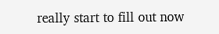really start to fill out now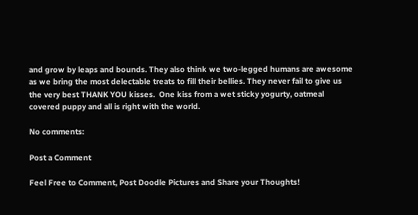and grow by leaps and bounds. They also think we two-legged humans are awesome as we bring the most delectable treats to fill their bellies. They never fail to give us the very best THANK YOU kisses.  One kiss from a wet sticky yogurty, oatmeal covered puppy and all is right with the world.

No comments:

Post a Comment

Feel Free to Comment, Post Doodle Pictures and Share your Thoughts!